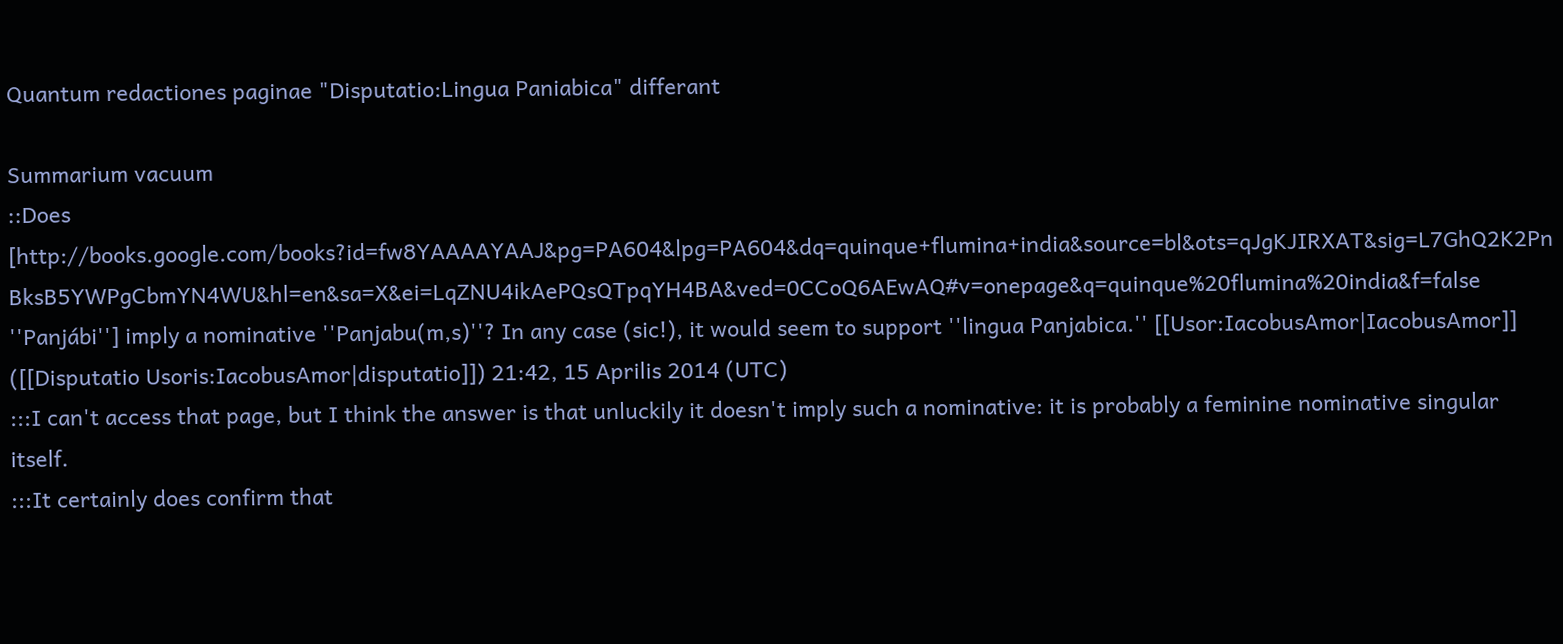Quantum redactiones paginae "Disputatio:Lingua Paniabica" differant

Summarium vacuum
::Does [http://books.google.com/books?id=fw8YAAAAYAAJ&pg=PA604&lpg=PA604&dq=quinque+flumina+india&source=bl&ots=qJgKJIRXAT&sig=L7GhQ2K2PnBksB5YWPgCbmYN4WU&hl=en&sa=X&ei=LqZNU4ikAePQsQTpqYH4BA&ved=0CCoQ6AEwAQ#v=onepage&q=quinque%20flumina%20india&f=false ''Panjábi''] imply a nominative ''Panjabu(m,s)''? In any case (sic!), it would seem to support ''lingua Panjabica.'' [[Usor:IacobusAmor|IacobusAmor]] ([[Disputatio Usoris:IacobusAmor|disputatio]]) 21:42, 15 Aprilis 2014 (UTC)
:::I can't access that page, but I think the answer is that unluckily it doesn't imply such a nominative: it is probably a feminine nominative singular itself.
:::It certainly does confirm that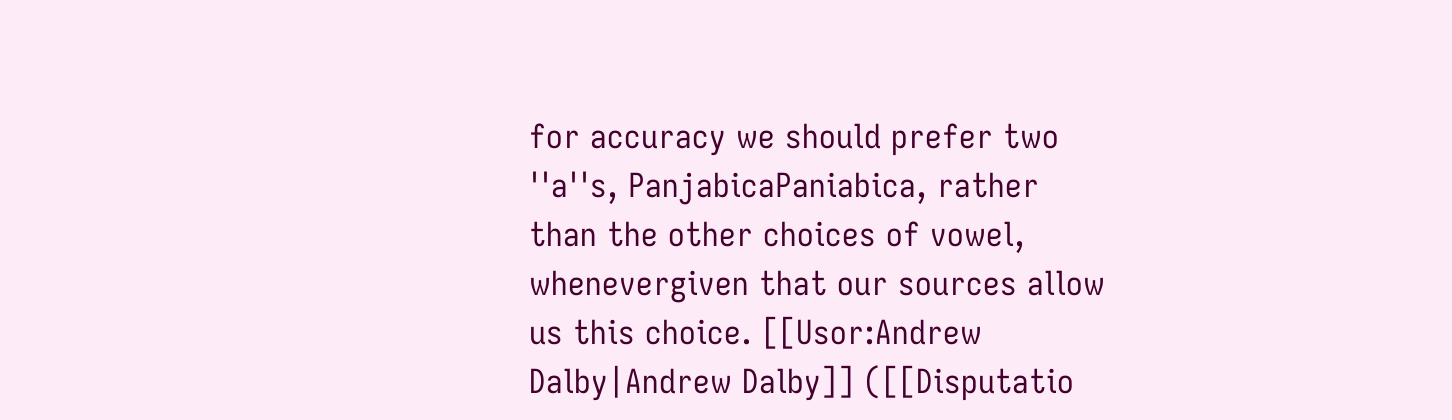for accuracy we should prefer two ''a''s, PanjabicaPaniabica, rather than the other choices of vowel, whenevergiven that our sources allow us this choice. [[Usor:Andrew Dalby|Andrew Dalby]] ([[Disputatio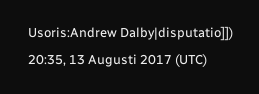Usoris:Andrew Dalby|disputatio]]) 20:35, 13 Augusti 2017 (UTC)